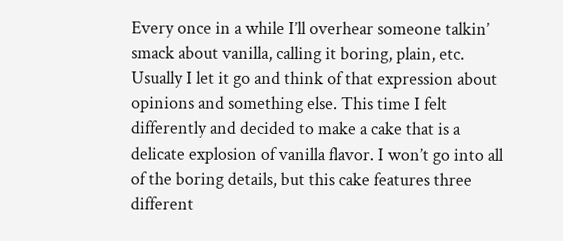Every once in a while I’ll overhear someone talkin’ smack about vanilla, calling it boring, plain, etc. Usually I let it go and think of that expression about opinions and something else. This time I felt differently and decided to make a cake that is a delicate explosion of vanilla flavor. I won’t go into all of the boring details, but this cake features three different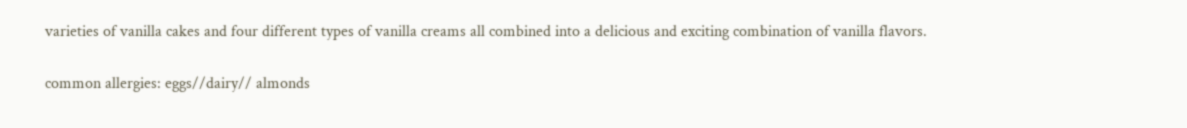varieties of vanilla cakes and four different types of vanilla creams all combined into a delicious and exciting combination of vanilla flavors.

common allergies: eggs//dairy// almonds